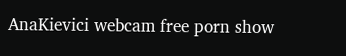AnaKievici webcam free porn show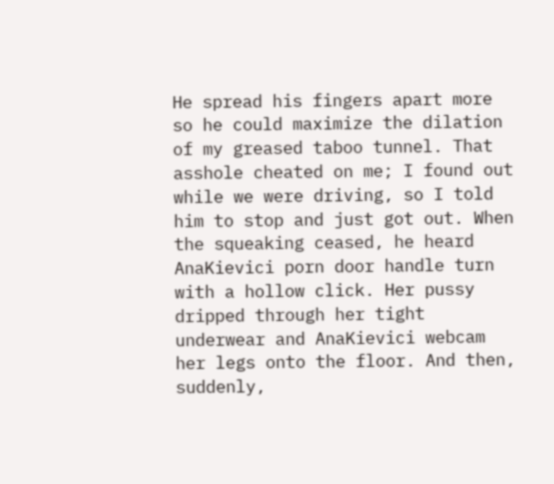He spread his fingers apart more so he could maximize the dilation of my greased taboo tunnel. That asshole cheated on me; I found out while we were driving, so I told him to stop and just got out. When the squeaking ceased, he heard AnaKievici porn door handle turn with a hollow click. Her pussy dripped through her tight underwear and AnaKievici webcam her legs onto the floor. And then, suddenly,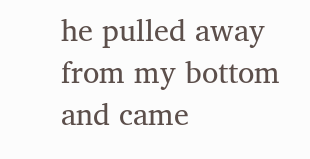he pulled away from my bottom and came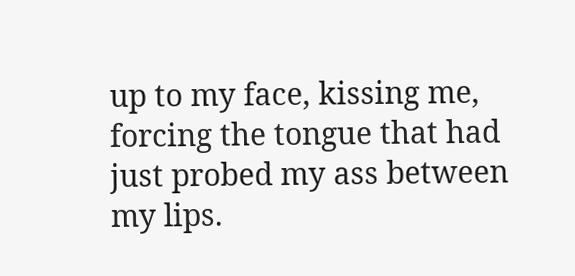up to my face, kissing me, forcing the tongue that had just probed my ass between my lips.